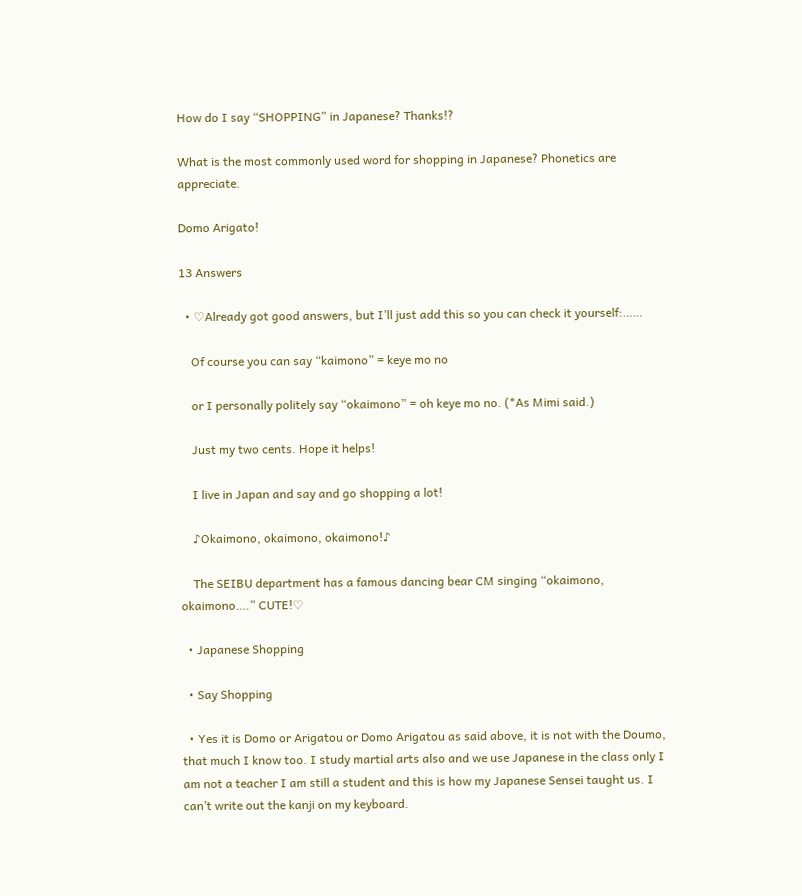How do I say “SHOPPING” in Japanese? Thanks!?

What is the most commonly used word for shopping in Japanese? Phonetics are appreciate.

Domo Arigato!

13 Answers

  • ♡Already got good answers, but I’ll just add this so you can check it yourself:……

    Of course you can say “kaimono” = keye mo no

    or I personally politely say “okaimono” = oh keye mo no. (*As Mimi said.)

    Just my two cents. Hope it helps!

    I live in Japan and say and go shopping a lot!

    ♪Okaimono, okaimono, okaimono!♪

    The SEIBU department has a famous dancing bear CM singing “okaimono, okaimono….” CUTE!♡

  • Japanese Shopping

  • Say Shopping

  • Yes it is Domo or Arigatou or Domo Arigatou as said above, it is not with the Doumo, that much I know too. I study martial arts also and we use Japanese in the class only I am not a teacher I am still a student and this is how my Japanese Sensei taught us. I can’t write out the kanji on my keyboard.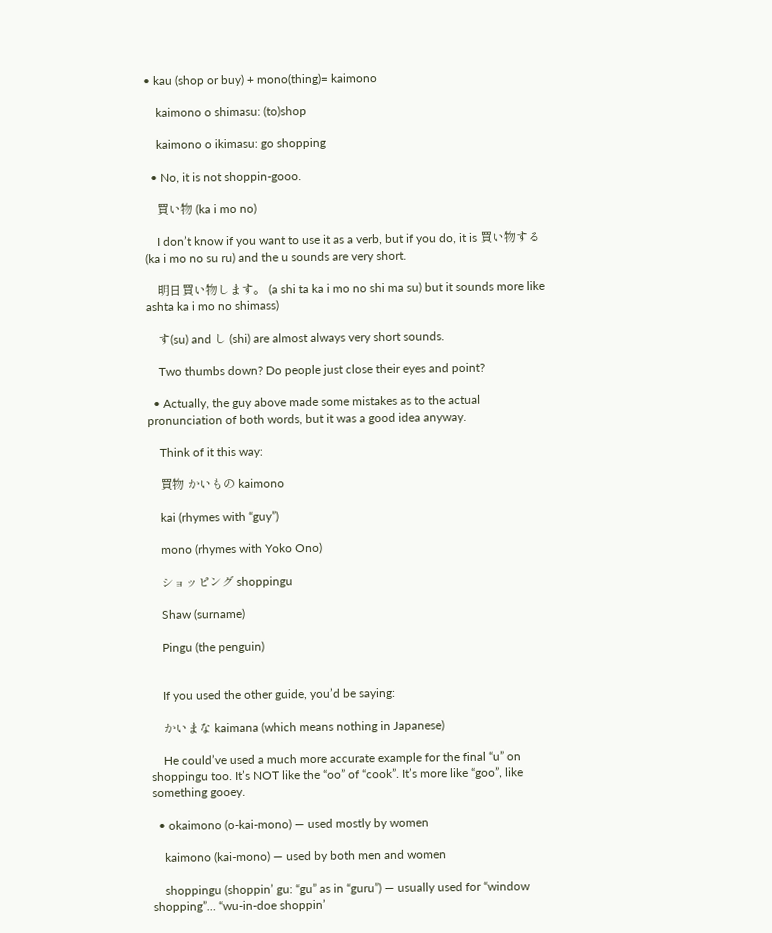• kau (shop or buy) + mono(thing)= kaimono

    kaimono o shimasu: (to)shop

    kaimono o ikimasu: go shopping

  • No, it is not shoppin-gooo.

    買い物 (ka i mo no)

    I don’t know if you want to use it as a verb, but if you do, it is 買い物する (ka i mo no su ru) and the u sounds are very short.

    明日買い物します。 (a shi ta ka i mo no shi ma su) but it sounds more like ashta ka i mo no shimass)

    す(su) and し (shi) are almost always very short sounds.

    Two thumbs down? Do people just close their eyes and point?

  • Actually, the guy above made some mistakes as to the actual pronunciation of both words, but it was a good idea anyway.

    Think of it this way:

    買物 かいもの kaimono

    kai (rhymes with “guy”)

    mono (rhymes with Yoko Ono)

    ショッピング shoppingu

    Shaw (surname)

    Pingu (the penguin)


    If you used the other guide, you’d be saying:

    かいまな kaimana (which means nothing in Japanese)

    He could’ve used a much more accurate example for the final “u” on shoppingu too. It’s NOT like the “oo” of “cook”. It’s more like “goo”, like something gooey.

  • okaimono (o-kai-mono) — used mostly by women

    kaimono (kai-mono) — used by both men and women

    shoppingu (shoppin’ gu: “gu” as in “guru”) — usually used for “window shopping”… “wu-in-doe shoppin’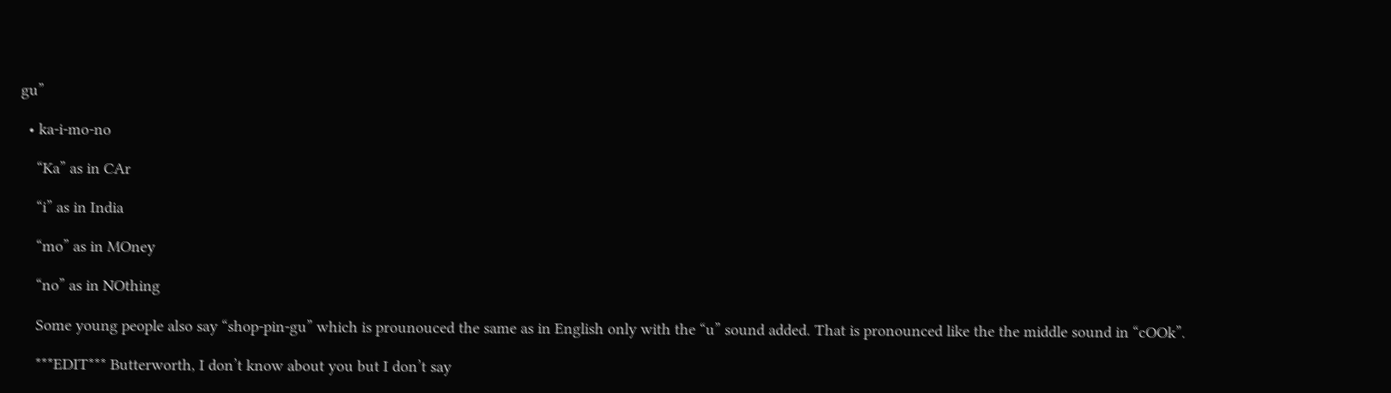gu”

  • ka-i-mo-no

    “Ka” as in CAr

    “i” as in India

    “mo” as in MOney

    “no” as in NOthing

    Some young people also say “shop-pin-gu” which is prounouced the same as in English only with the “u” sound added. That is pronounced like the the middle sound in “cOOk”.

    ***EDIT*** Butterworth, I don’t know about you but I don’t say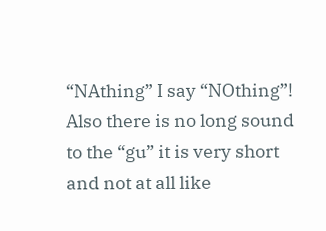“NAthing” I say “NOthing”! Also there is no long sound to the “gu” it is very short and not at all like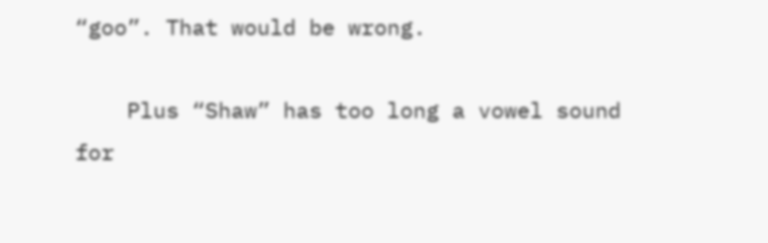“goo”. That would be wrong.

    Plus “Shaw” has too long a vowel sound for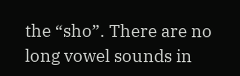the “sho”. There are no long vowel sounds in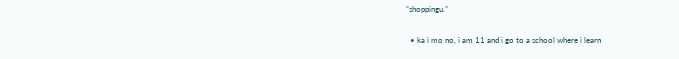“shoppingu.”

  • ka i mo no, i am 11 and i go to a school where i learn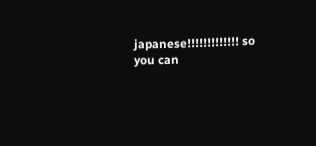japanese!!!!!!!!!!!!! so you can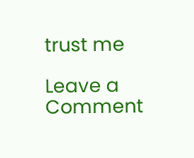trust me

Leave a Comment